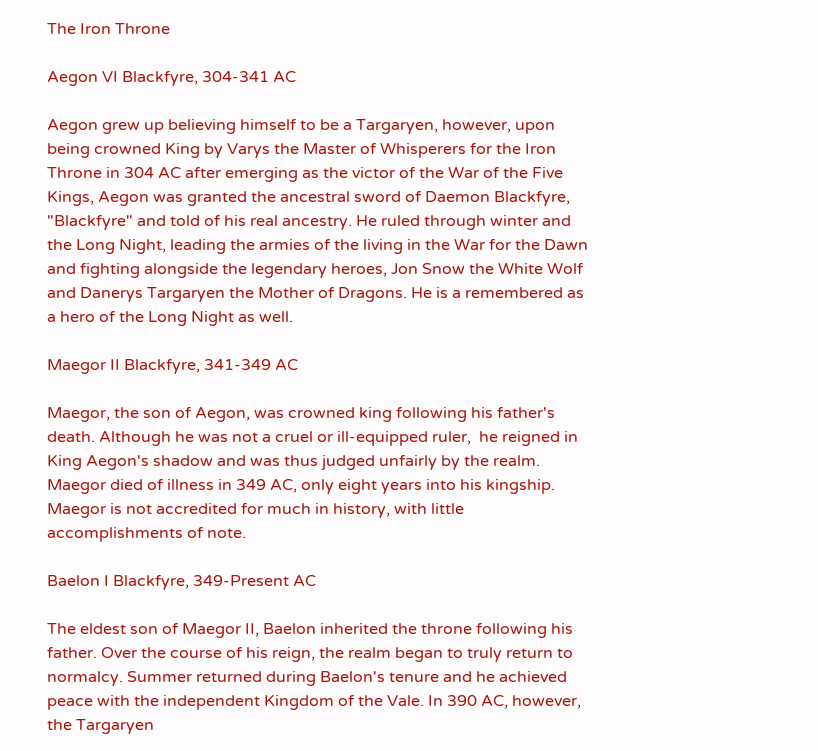The Iron Throne

Aegon VI Blackfyre, 304-341 AC

Aegon grew up believing himself to be a Targaryen, however, upon being crowned King by Varys the Master of Whisperers for the Iron Throne in 304 AC after emerging as the victor of the War of the Five Kings, Aegon was granted the ancestral sword of Daemon Blackfyre, "Blackfyre" and told of his real ancestry. He ruled through winter and the Long Night, leading the armies of the living in the War for the Dawn and fighting alongside the legendary heroes, Jon Snow the White Wolf and Danerys Targaryen the Mother of Dragons. He is a remembered as a hero of the Long Night as well.

Maegor II Blackfyre, 341-349 AC

Maegor, the son of Aegon, was crowned king following his father's death. Although he was not a cruel or ill-equipped ruler,  he reigned in King Aegon's shadow and was thus judged unfairly by the realm. Maegor died of illness in 349 AC, only eight years into his kingship. Maegor is not accredited for much in history, with little accomplishments of note.

Baelon I Blackfyre, 349-Present AC

The eldest son of Maegor II, Baelon inherited the throne following his father. Over the course of his reign, the realm began to truly return to normalcy. Summer returned during Baelon's tenure and he achieved peace with the independent Kingdom of the Vale. In 390 AC, however, the Targaryen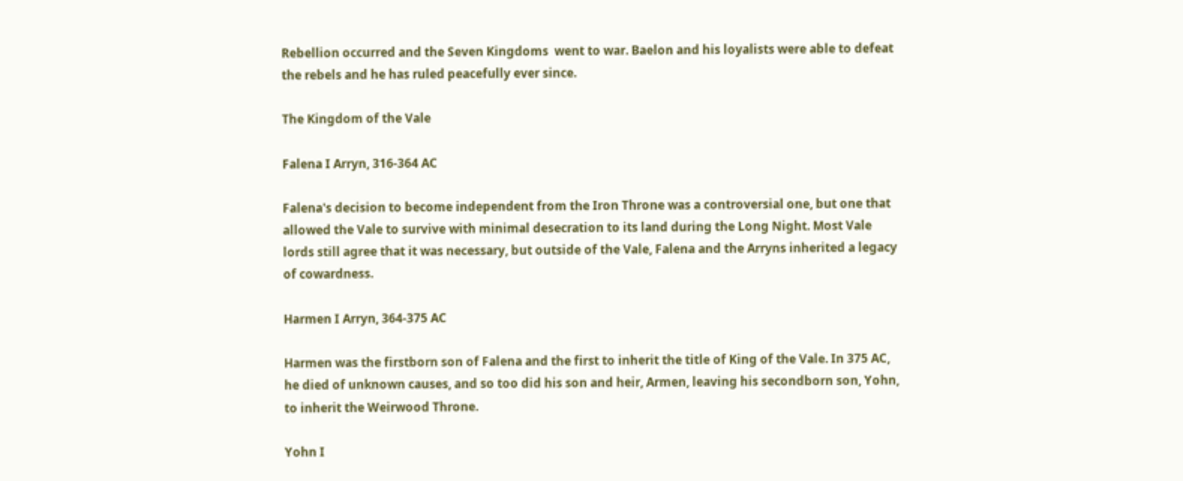Rebellion occurred and the Seven Kingdoms  went to war. Baelon and his loyalists were able to defeat the rebels and he has ruled peacefully ever since.

The Kingdom of the Vale

Falena I Arryn, 316-364 AC

Falena's decision to become independent from the Iron Throne was a controversial one, but one that allowed the Vale to survive with minimal desecration to its land during the Long Night. Most Vale lords still agree that it was necessary, but outside of the Vale, Falena and the Arryns inherited a legacy of cowardness.

Harmen I Arryn, 364-375 AC

Harmen was the firstborn son of Falena and the first to inherit the title of King of the Vale. In 375 AC, he died of unknown causes, and so too did his son and heir, Armen, leaving his secondborn son, Yohn, to inherit the Weirwood Throne.

Yohn I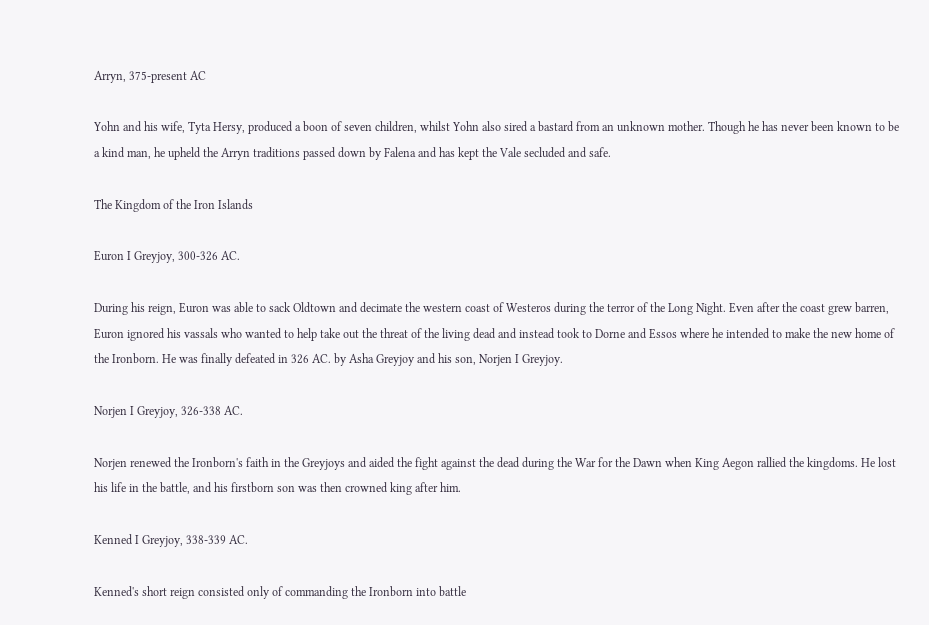Arryn, 375-present AC

Yohn and his wife, Tyta Hersy, produced a boon of seven children, whilst Yohn also sired a bastard from an unknown mother. Though he has never been known to be a kind man, he upheld the Arryn traditions passed down by Falena and has kept the Vale secluded and safe.

The Kingdom of the Iron Islands

Euron I Greyjoy, 300-326 AC.

During his reign, Euron was able to sack Oldtown and decimate the western coast of Westeros during the terror of the Long Night. Even after the coast grew barren, Euron ignored his vassals who wanted to help take out the threat of the living dead and instead took to Dorne and Essos where he intended to make the new home of the Ironborn. He was finally defeated in 326 AC. by Asha Greyjoy and his son, Norjen I Greyjoy.

Norjen I Greyjoy, 326-338 AC.

Norjen renewed the Ironborn's faith in the Greyjoys and aided the fight against the dead during the War for the Dawn when King Aegon rallied the kingdoms. He lost his life in the battle, and his firstborn son was then crowned king after him.

Kenned I Greyjoy, 338-339 AC.

Kenned's short reign consisted only of commanding the Ironborn into battle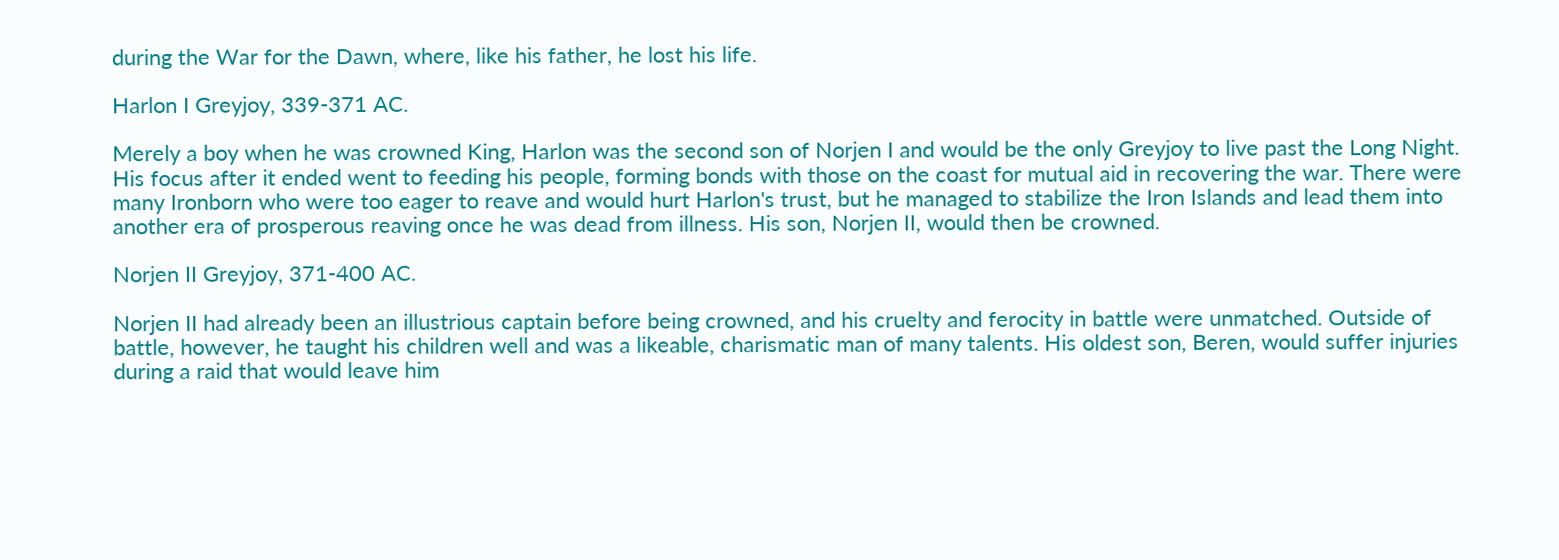during the War for the Dawn, where, like his father, he lost his life.

Harlon I Greyjoy, 339-371 AC.

Merely a boy when he was crowned King, Harlon was the second son of Norjen I and would be the only Greyjoy to live past the Long Night. His focus after it ended went to feeding his people, forming bonds with those on the coast for mutual aid in recovering the war. There were many Ironborn who were too eager to reave and would hurt Harlon's trust, but he managed to stabilize the Iron Islands and lead them into another era of prosperous reaving once he was dead from illness. His son, Norjen II, would then be crowned.

Norjen II Greyjoy, 371-400 AC.

Norjen II had already been an illustrious captain before being crowned, and his cruelty and ferocity in battle were unmatched. Outside of battle, however, he taught his children well and was a likeable, charismatic man of many talents. His oldest son, Beren, would suffer injuries during a raid that would leave him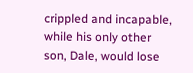crippled and incapable, while his only other son, Dale, would lose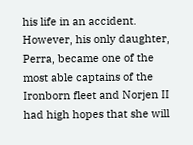his life in an accident. However, his only daughter, Perra, became one of the most able captains of the Ironborn fleet and Norjen II had high hopes that she will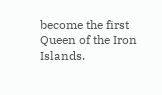become the first Queen of the Iron Islands.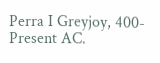Perra I Greyjoy, 400- Present AC.